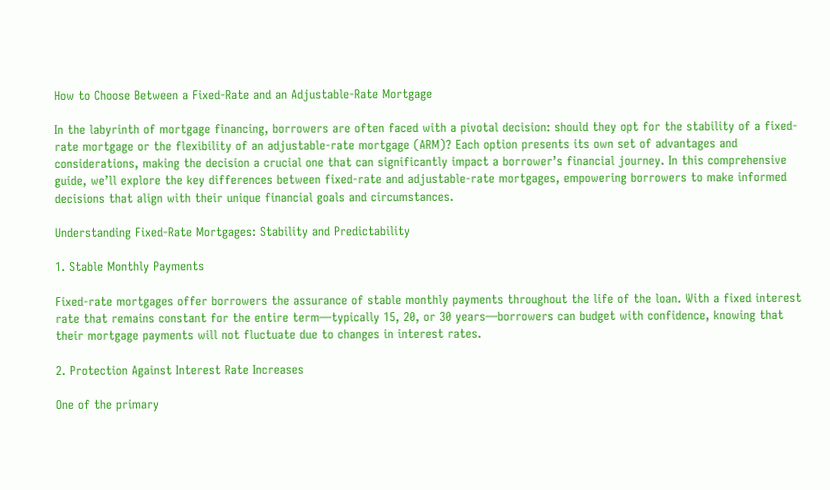How to Choose Between a Fixed-Rate and an Adjustable-Rate Mortgage

In the labyrinth of mortgage financing, borrowers are often faced with a pivotal decision: should they opt for the stability of a fixed-rate mortgage or the flexibility of an adjustable-rate mortgage (ARM)? Each option presents its own set of advantages and considerations, making the decision a crucial one that can significantly impact a borrower’s financial journey. In this comprehensive guide, we’ll explore the key differences between fixed-rate and adjustable-rate mortgages, empowering borrowers to make informed decisions that align with their unique financial goals and circumstances.

Understanding Fixed-Rate Mortgages: Stability and Predictability

1. Stable Monthly Payments

Fixed-rate mortgages offer borrowers the assurance of stable monthly payments throughout the life of the loan. With a fixed interest rate that remains constant for the entire term—typically 15, 20, or 30 years—borrowers can budget with confidence, knowing that their mortgage payments will not fluctuate due to changes in interest rates.

2. Protection Against Interest Rate Increases

One of the primary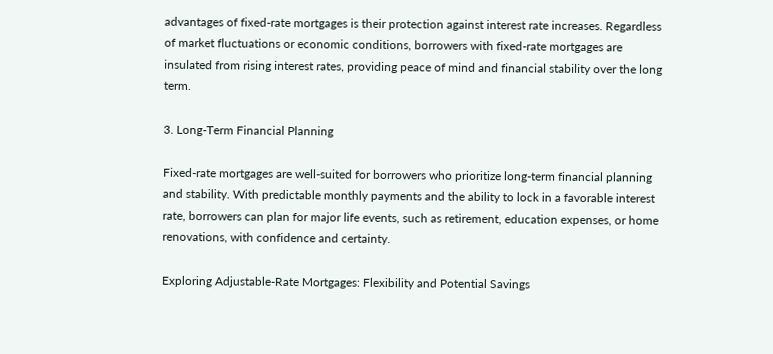advantages of fixed-rate mortgages is their protection against interest rate increases. Regardless of market fluctuations or economic conditions, borrowers with fixed-rate mortgages are insulated from rising interest rates, providing peace of mind and financial stability over the long term.

3. Long-Term Financial Planning

Fixed-rate mortgages are well-suited for borrowers who prioritize long-term financial planning and stability. With predictable monthly payments and the ability to lock in a favorable interest rate, borrowers can plan for major life events, such as retirement, education expenses, or home renovations, with confidence and certainty.

Exploring Adjustable-Rate Mortgages: Flexibility and Potential Savings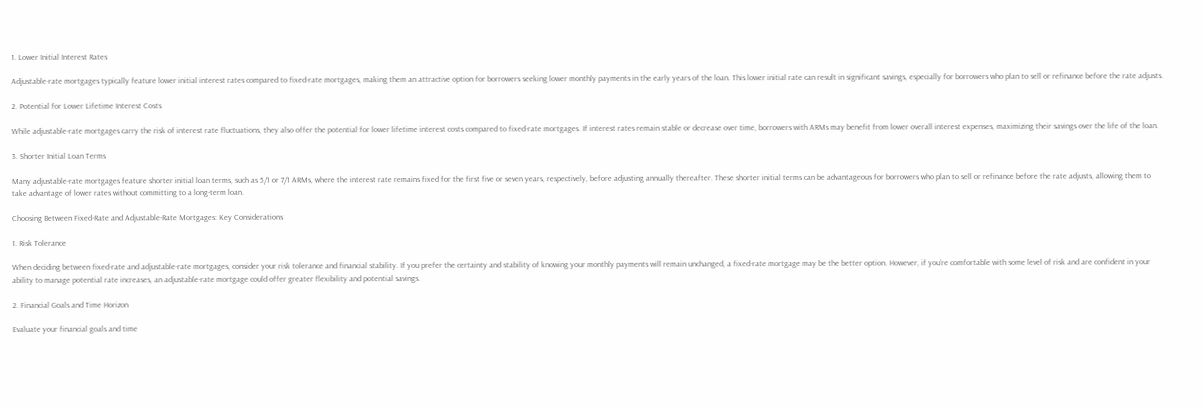1. Lower Initial Interest Rates

Adjustable-rate mortgages typically feature lower initial interest rates compared to fixed-rate mortgages, making them an attractive option for borrowers seeking lower monthly payments in the early years of the loan. This lower initial rate can result in significant savings, especially for borrowers who plan to sell or refinance before the rate adjusts.

2. Potential for Lower Lifetime Interest Costs

While adjustable-rate mortgages carry the risk of interest rate fluctuations, they also offer the potential for lower lifetime interest costs compared to fixed-rate mortgages. If interest rates remain stable or decrease over time, borrowers with ARMs may benefit from lower overall interest expenses, maximizing their savings over the life of the loan.

3. Shorter Initial Loan Terms

Many adjustable-rate mortgages feature shorter initial loan terms, such as 5/1 or 7/1 ARMs, where the interest rate remains fixed for the first five or seven years, respectively, before adjusting annually thereafter. These shorter initial terms can be advantageous for borrowers who plan to sell or refinance before the rate adjusts, allowing them to take advantage of lower rates without committing to a long-term loan.

Choosing Between Fixed-Rate and Adjustable-Rate Mortgages: Key Considerations

1. Risk Tolerance

When deciding between fixed-rate and adjustable-rate mortgages, consider your risk tolerance and financial stability. If you prefer the certainty and stability of knowing your monthly payments will remain unchanged, a fixed-rate mortgage may be the better option. However, if you’re comfortable with some level of risk and are confident in your ability to manage potential rate increases, an adjustable-rate mortgage could offer greater flexibility and potential savings.

2. Financial Goals and Time Horizon

Evaluate your financial goals and time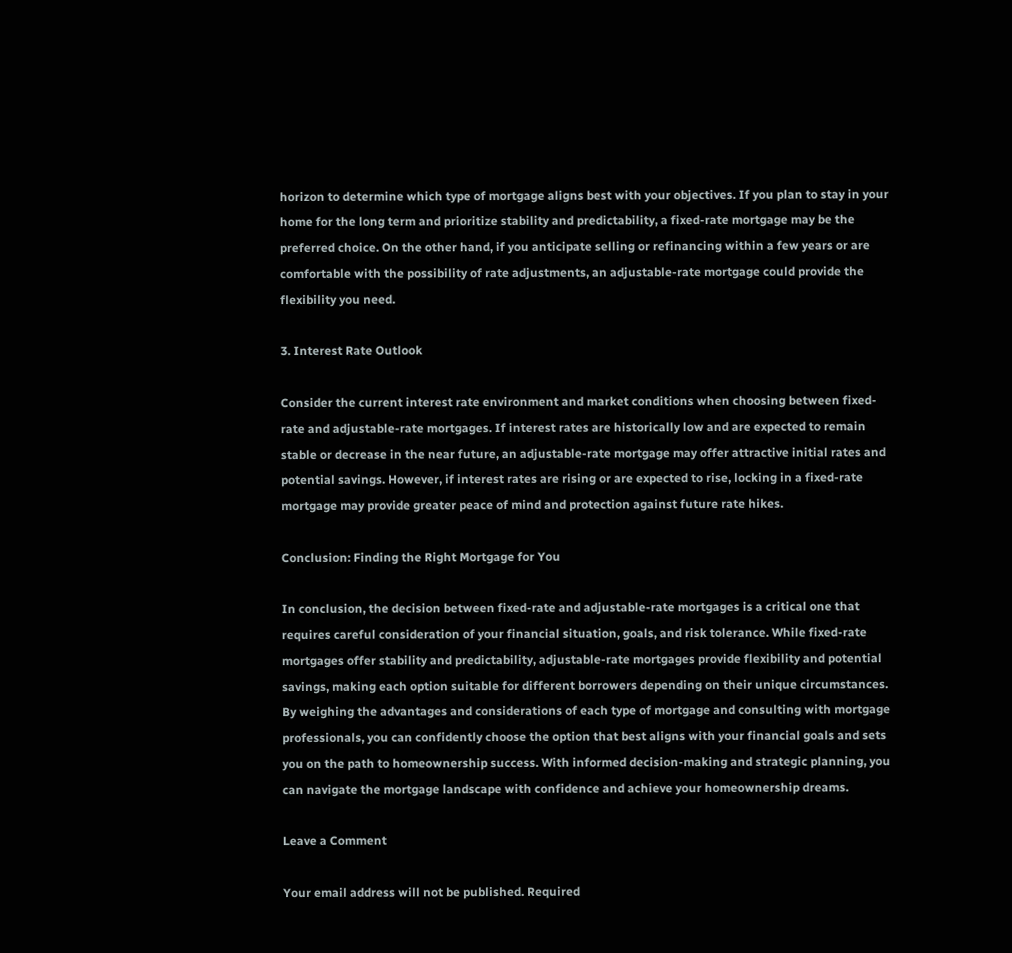horizon to determine which type of mortgage aligns best with your objectives. If you plan to stay in your home for the long term and prioritize stability and predictability, a fixed-rate mortgage may be the preferred choice. On the other hand, if you anticipate selling or refinancing within a few years or are comfortable with the possibility of rate adjustments, an adjustable-rate mortgage could provide the flexibility you need.

3. Interest Rate Outlook

Consider the current interest rate environment and market conditions when choosing between fixed-rate and adjustable-rate mortgages. If interest rates are historically low and are expected to remain stable or decrease in the near future, an adjustable-rate mortgage may offer attractive initial rates and potential savings. However, if interest rates are rising or are expected to rise, locking in a fixed-rate mortgage may provide greater peace of mind and protection against future rate hikes.

Conclusion: Finding the Right Mortgage for You

In conclusion, the decision between fixed-rate and adjustable-rate mortgages is a critical one that requires careful consideration of your financial situation, goals, and risk tolerance. While fixed-rate mortgages offer stability and predictability, adjustable-rate mortgages provide flexibility and potential savings, making each option suitable for different borrowers depending on their unique circumstances. By weighing the advantages and considerations of each type of mortgage and consulting with mortgage professionals, you can confidently choose the option that best aligns with your financial goals and sets you on the path to homeownership success. With informed decision-making and strategic planning, you can navigate the mortgage landscape with confidence and achieve your homeownership dreams.

Leave a Comment

Your email address will not be published. Required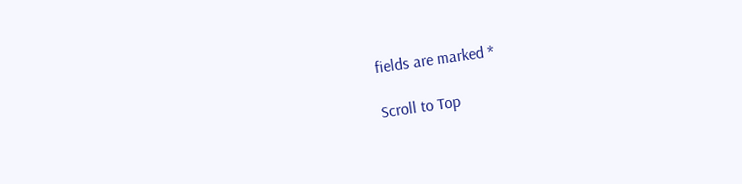fields are marked *

Scroll to Top